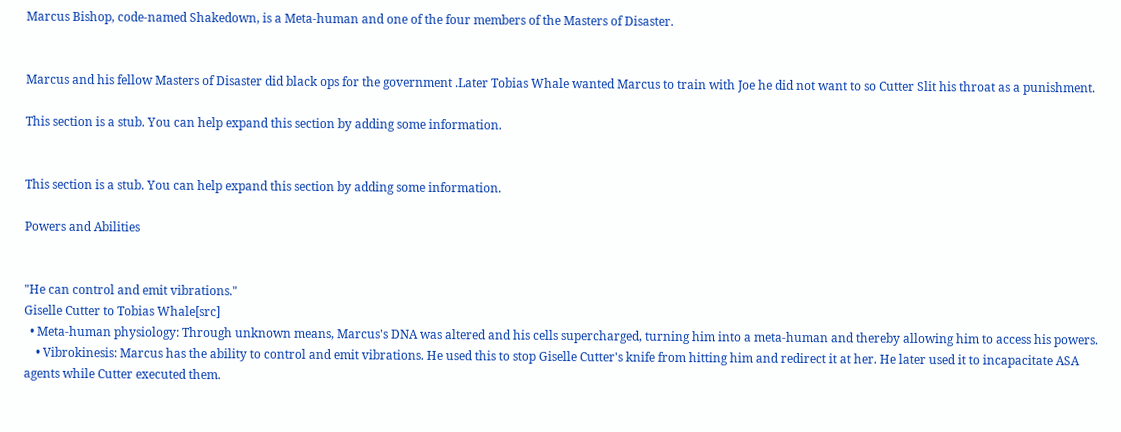Marcus Bishop, code-named Shakedown, is a Meta-human and one of the four members of the Masters of Disaster.


Marcus and his fellow Masters of Disaster did black ops for the government .Later Tobias Whale wanted Marcus to train with Joe he did not want to so Cutter Slit his throat as a punishment.

This section is a stub. You can help expand this section by adding some information.


This section is a stub. You can help expand this section by adding some information.

Powers and Abilities


"He can control and emit vibrations."
Giselle Cutter to Tobias Whale[src]
  • Meta-human physiology: Through unknown means, Marcus's DNA was altered and his cells supercharged, turning him into a meta-human and thereby allowing him to access his powers.
    • Vibrokinesis: Marcus has the ability to control and emit vibrations. He used this to stop Giselle Cutter's knife from hitting him and redirect it at her. He later used it to incapacitate ASA agents while Cutter executed them.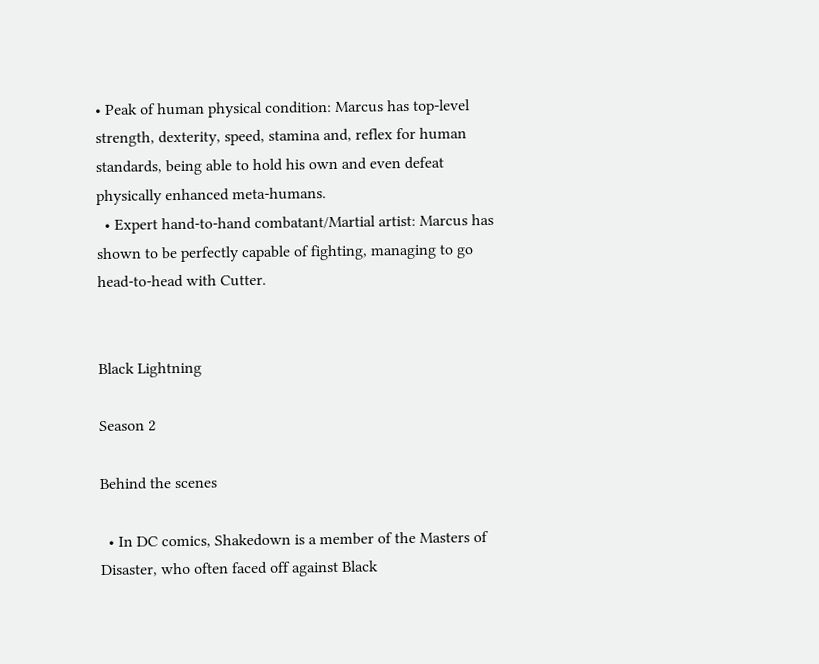• Peak of human physical condition: Marcus has top-level strength, dexterity, speed, stamina and, reflex for human standards, being able to hold his own and even defeat physically enhanced meta-humans.
  • Expert hand-to-hand combatant/Martial artist: Marcus has shown to be perfectly capable of fighting, managing to go head-to-head with Cutter.


Black Lightning

Season 2

Behind the scenes

  • In DC comics, Shakedown is a member of the Masters of Disaster, who often faced off against Black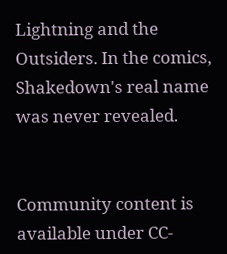Lightning and the Outsiders. In the comics, Shakedown's real name was never revealed.


Community content is available under CC-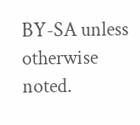BY-SA unless otherwise noted.